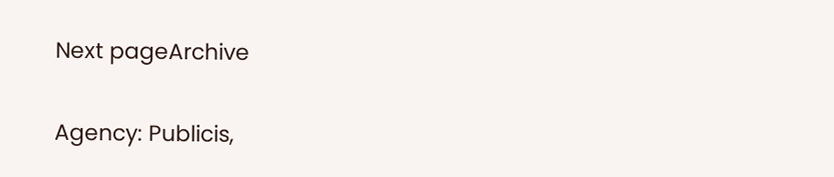Next pageArchive


Agency: Publicis,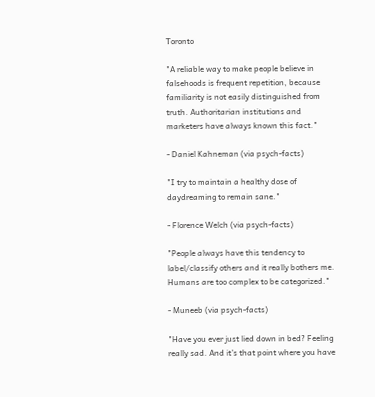Toronto

"A reliable way to make people believe in falsehoods is frequent repetition, because familiarity is not easily distinguished from truth. Authoritarian institutions and marketers have always known this fact."

- Daniel Kahneman (via psych-facts)

"I try to maintain a healthy dose of daydreaming to remain sane."

- Florence Welch (via psych-facts)

"People always have this tendency to label/classify others and it really bothers me. Humans are too complex to be categorized."

- Muneeb (via psych-facts)

"Have you ever just lied down in bed? Feeling really sad. And it’s that point where you have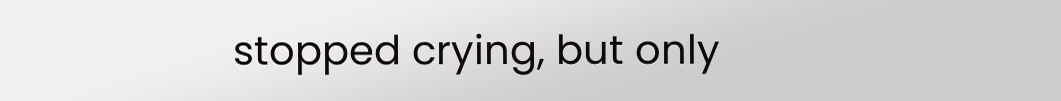stopped crying, but only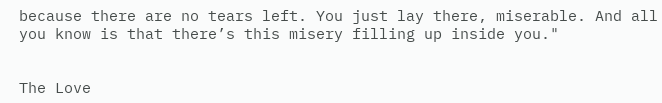because there are no tears left. You just lay there, miserable. And all you know is that there’s this misery filling up inside you."


The Love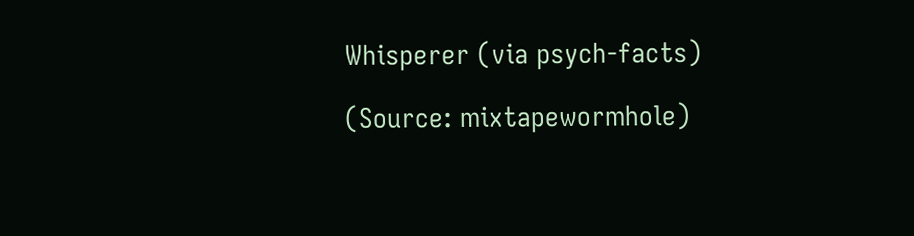Whisperer (via psych-facts)

(Source: mixtapewormhole)